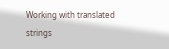Working with translated strings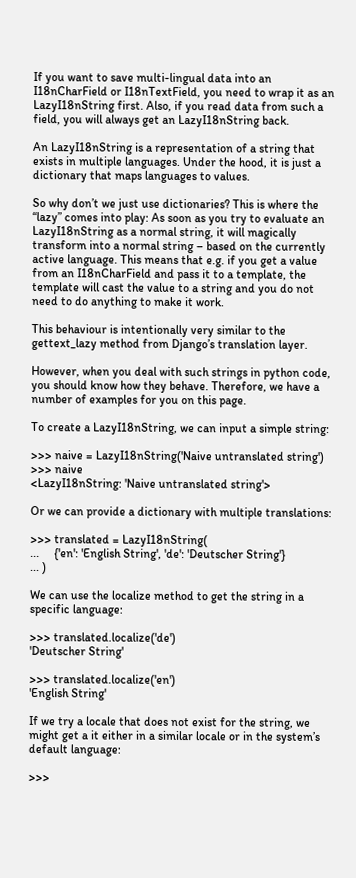If you want to save multi-lingual data into an I18nCharField or I18nTextField, you need to wrap it as an LazyI18nString first. Also, if you read data from such a field, you will always get an LazyI18nString back.

An LazyI18nString is a representation of a string that exists in multiple languages. Under the hood, it is just a dictionary that maps languages to values.

So why don’t we just use dictionaries? This is where the “lazy” comes into play: As soon as you try to evaluate an LazyI18nString as a normal string, it will magically transform into a normal string – based on the currently active language. This means that e.g. if you get a value from an I18nCharField and pass it to a template, the template will cast the value to a string and you do not need to do anything to make it work.

This behaviour is intentionally very similar to the gettext_lazy method from Django’s translation layer.

However, when you deal with such strings in python code, you should know how they behave. Therefore, we have a number of examples for you on this page.

To create a LazyI18nString, we can input a simple string:

>>> naive = LazyI18nString('Naive untranslated string')
>>> naive
<LazyI18nString: 'Naive untranslated string'>

Or we can provide a dictionary with multiple translations:

>>> translated = LazyI18nString(
...     {'en': 'English String', 'de': 'Deutscher String'}
... )

We can use the localize method to get the string in a specific language:

>>> translated.localize('de')
'Deutscher String'

>>> translated.localize('en')
'English String'

If we try a locale that does not exist for the string, we might get a it either in a similar locale or in the system’s default language:

>>>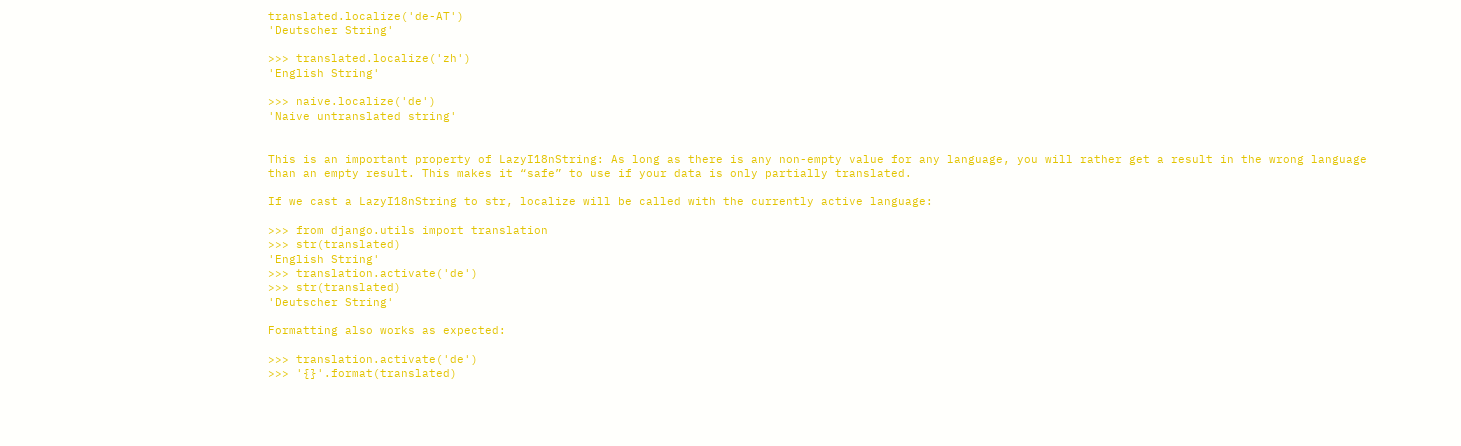translated.localize('de-AT')
'Deutscher String'

>>> translated.localize('zh')
'English String'

>>> naive.localize('de')
'Naive untranslated string'


This is an important property of LazyI18nString: As long as there is any non-empty value for any language, you will rather get a result in the wrong language than an empty result. This makes it “safe” to use if your data is only partially translated.

If we cast a LazyI18nString to str, localize will be called with the currently active language:

>>> from django.utils import translation
>>> str(translated)
'English String'
>>> translation.activate('de')
>>> str(translated)
'Deutscher String'

Formatting also works as expected:

>>> translation.activate('de')
>>> '{}'.format(translated)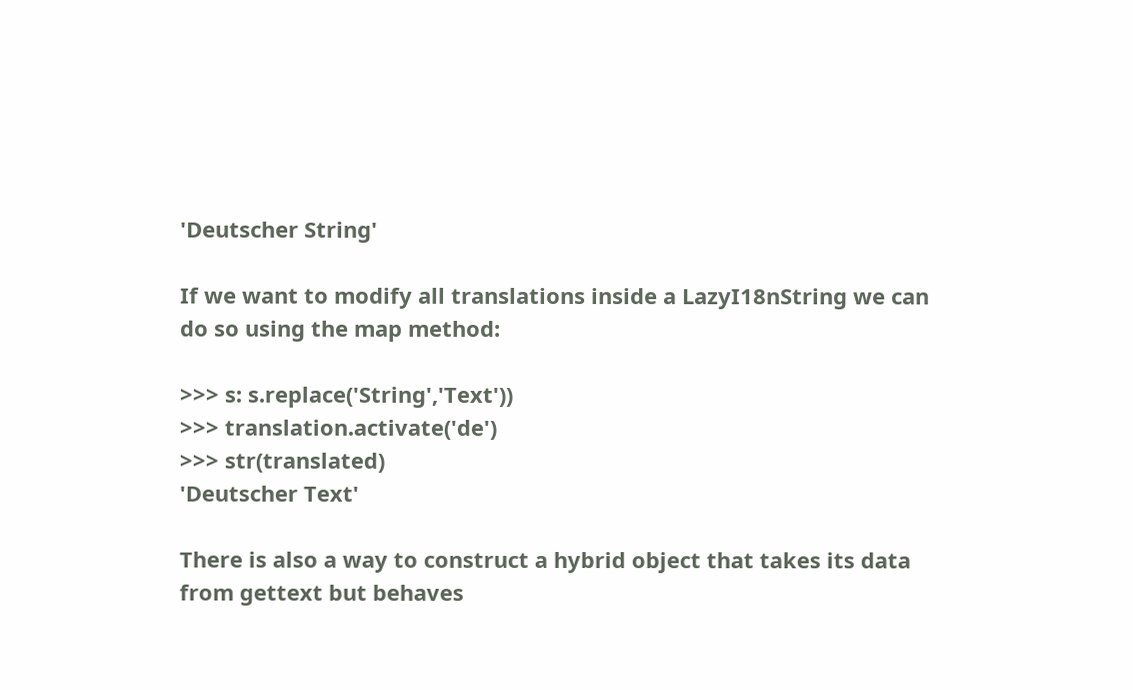'Deutscher String'

If we want to modify all translations inside a LazyI18nString we can do so using the map method:

>>> s: s.replace('String','Text'))
>>> translation.activate('de')
>>> str(translated)
'Deutscher Text'

There is also a way to construct a hybrid object that takes its data from gettext but behaves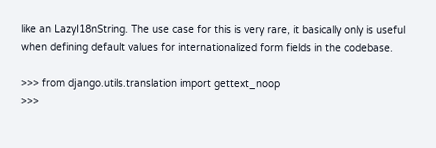like an LazyI18nString. The use case for this is very rare, it basically only is useful when defining default values for internationalized form fields in the codebase.

>>> from django.utils.translation import gettext_noop
>>>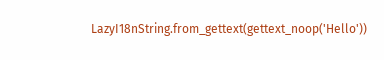LazyI18nString.from_gettext(gettext_noop('Hello'))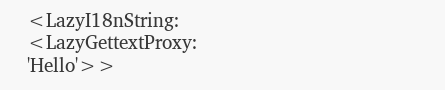<LazyI18nString: <LazyGettextProxy: 'Hello'>>